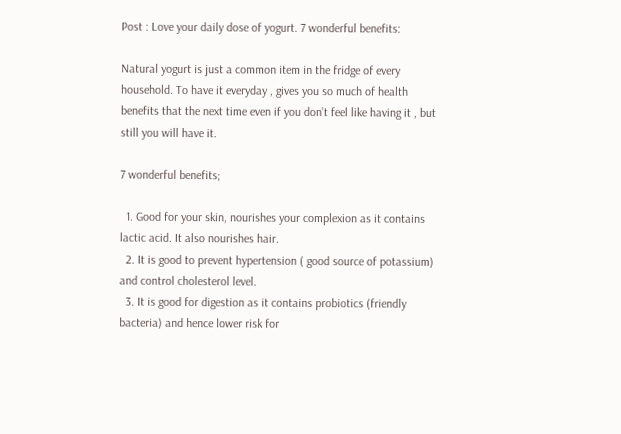Post : Love your daily dose of yogurt. 7 wonderful benefits:

Natural yogurt is just a common item in the fridge of every household. To have it everyday , gives you so much of health benefits that the next time even if you don’t feel like having it , but still you will have it.

7 wonderful benefits;

  1. Good for your skin, nourishes your complexion as it contains lactic acid. It also nourishes hair.
  2. It is good to prevent hypertension ( good source of potassium) and control cholesterol level.
  3. It is good for digestion as it contains probiotics (friendly bacteria) and hence lower risk for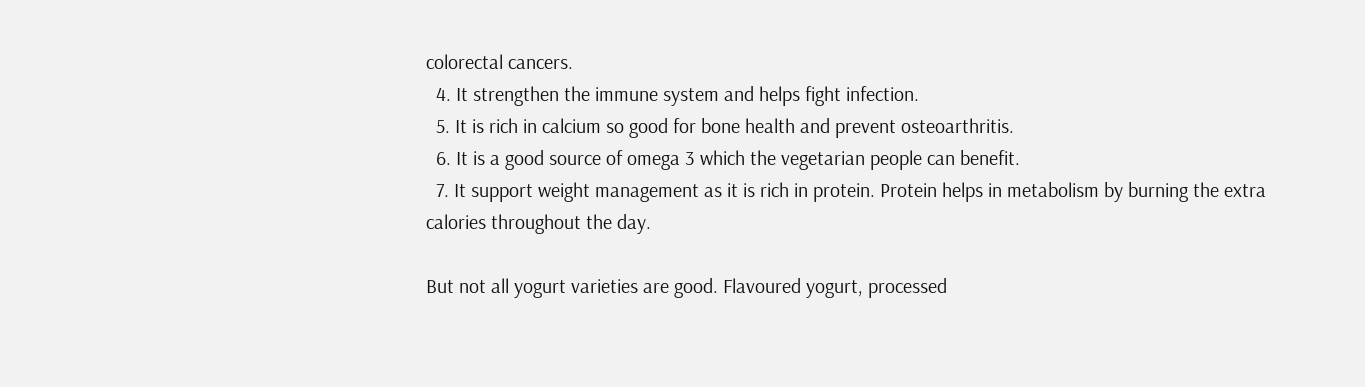colorectal cancers.
  4. It strengthen the immune system and helps fight infection.
  5. It is rich in calcium so good for bone health and prevent osteoarthritis.
  6. It is a good source of omega 3 which the vegetarian people can benefit.
  7. It support weight management as it is rich in protein. Protein helps in metabolism by burning the extra calories throughout the day.

But not all yogurt varieties are good. Flavoured yogurt, processed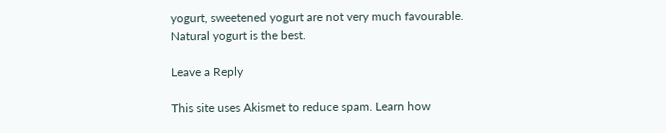yogurt, sweetened yogurt are not very much favourable. Natural yogurt is the best.

Leave a Reply

This site uses Akismet to reduce spam. Learn how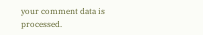your comment data is processed.